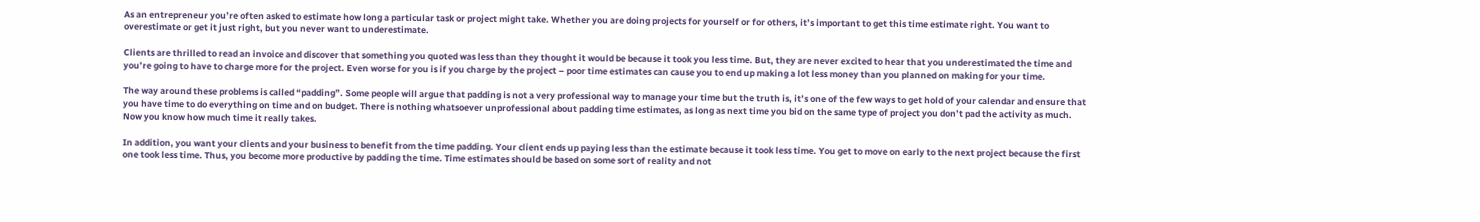As an entrepreneur you’re often asked to estimate how long a particular task or project might take. Whether you are doing projects for yourself or for others, it’s important to get this time estimate right. You want to overestimate or get it just right, but you never want to underestimate.

Clients are thrilled to read an invoice and discover that something you quoted was less than they thought it would be because it took you less time. But, they are never excited to hear that you underestimated the time and you’re going to have to charge more for the project. Even worse for you is if you charge by the project – poor time estimates can cause you to end up making a lot less money than you planned on making for your time.

The way around these problems is called “padding”. Some people will argue that padding is not a very professional way to manage your time but the truth is, it’s one of the few ways to get hold of your calendar and ensure that you have time to do everything on time and on budget. There is nothing whatsoever unprofessional about padding time estimates, as long as next time you bid on the same type of project you don’t pad the activity as much. Now you know how much time it really takes.

In addition, you want your clients and your business to benefit from the time padding. Your client ends up paying less than the estimate because it took less time. You get to move on early to the next project because the first one took less time. Thus, you become more productive by padding the time. Time estimates should be based on some sort of reality and not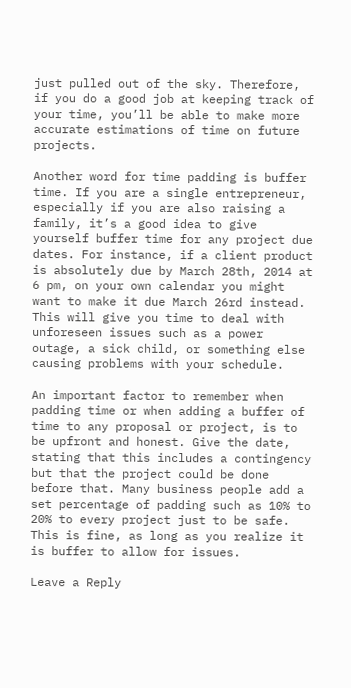just pulled out of the sky. Therefore, if you do a good job at keeping track of your time, you’ll be able to make more accurate estimations of time on future projects.

Another word for time padding is buffer time. If you are a single entrepreneur, especially if you are also raising a family, it’s a good idea to give yourself buffer time for any project due dates. For instance, if a client product is absolutely due by March 28th, 2014 at 6 pm, on your own calendar you might want to make it due March 26rd instead. This will give you time to deal with unforeseen issues such as a power outage, a sick child, or something else causing problems with your schedule.

An important factor to remember when padding time or when adding a buffer of time to any proposal or project, is to be upfront and honest. Give the date, stating that this includes a contingency but that the project could be done before that. Many business people add a set percentage of padding such as 10% to 20% to every project just to be safe. This is fine, as long as you realize it is buffer to allow for issues.

Leave a Reply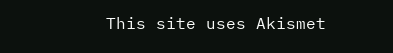This site uses Akismet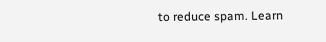to reduce spam. Learn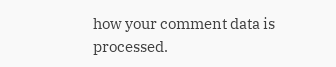how your comment data is processed.